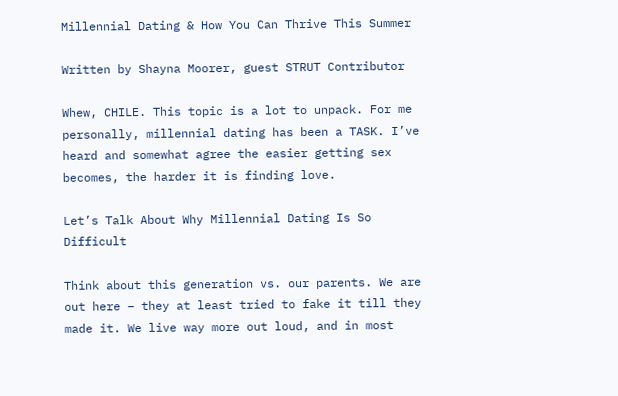Millennial Dating & How You Can Thrive This Summer

Written by Shayna Moorer, guest STRUT Contributor

Whew, CHILE. This topic is a lot to unpack. For me personally, millennial dating has been a TASK. I’ve heard and somewhat agree the easier getting sex becomes, the harder it is finding love.

Let’s Talk About Why Millennial Dating Is So Difficult

Think about this generation vs. our parents. We are out here – they at least tried to fake it till they made it. We live way more out loud, and in most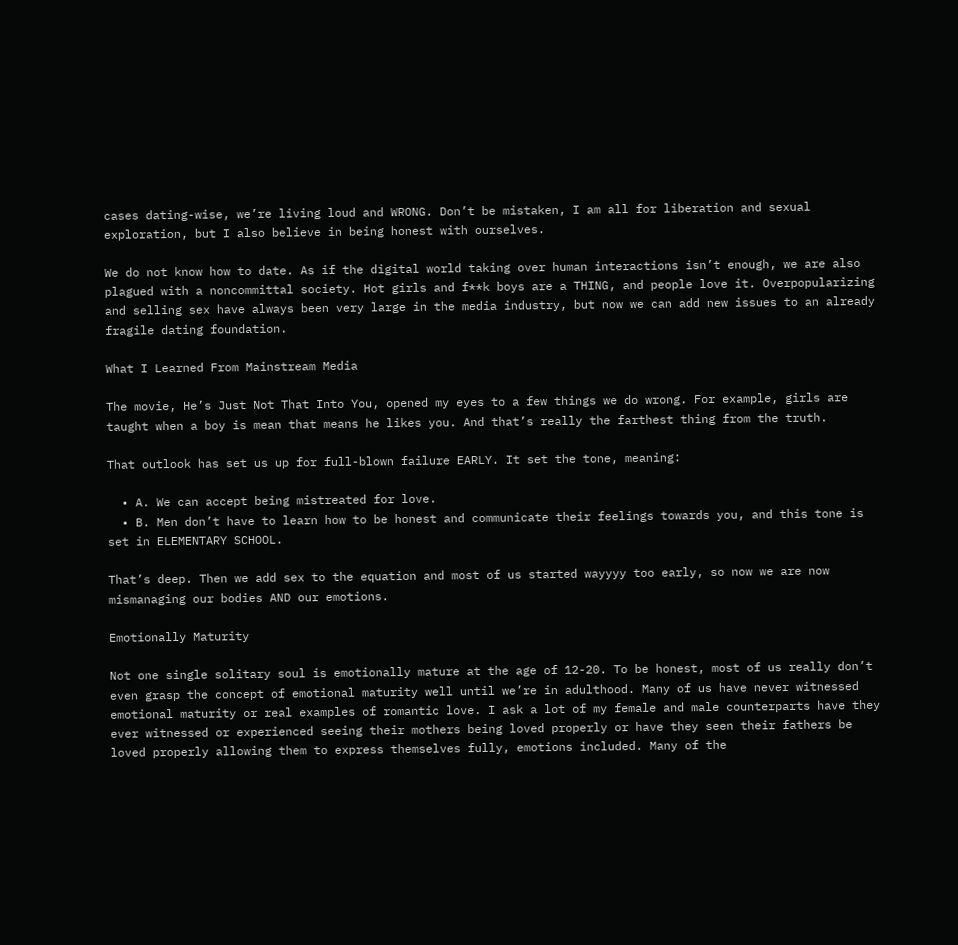cases dating-wise, we’re living loud and WRONG. Don’t be mistaken, I am all for liberation and sexual exploration, but I also believe in being honest with ourselves.

We do not know how to date. As if the digital world taking over human interactions isn’t enough, we are also plagued with a noncommittal society. Hot girls and f**k boys are a THING, and people love it. Overpopularizing and selling sex have always been very large in the media industry, but now we can add new issues to an already fragile dating foundation.

What I Learned From Mainstream Media

The movie, He’s Just Not That Into You, opened my eyes to a few things we do wrong. For example, girls are taught when a boy is mean that means he likes you. And that’s really the farthest thing from the truth.

That outlook has set us up for full-blown failure EARLY. It set the tone, meaning:

  • A. We can accept being mistreated for love.
  • B. Men don’t have to learn how to be honest and communicate their feelings towards you, and this tone is set in ELEMENTARY SCHOOL.

That’s deep. Then we add sex to the equation and most of us started wayyyy too early, so now we are now mismanaging our bodies AND our emotions.

Emotionally Maturity

Not one single solitary soul is emotionally mature at the age of 12-20. To be honest, most of us really don’t even grasp the concept of emotional maturity well until we’re in adulthood. Many of us have never witnessed emotional maturity or real examples of romantic love. I ask a lot of my female and male counterparts have they ever witnessed or experienced seeing their mothers being loved properly or have they seen their fathers be loved properly allowing them to express themselves fully, emotions included. Many of the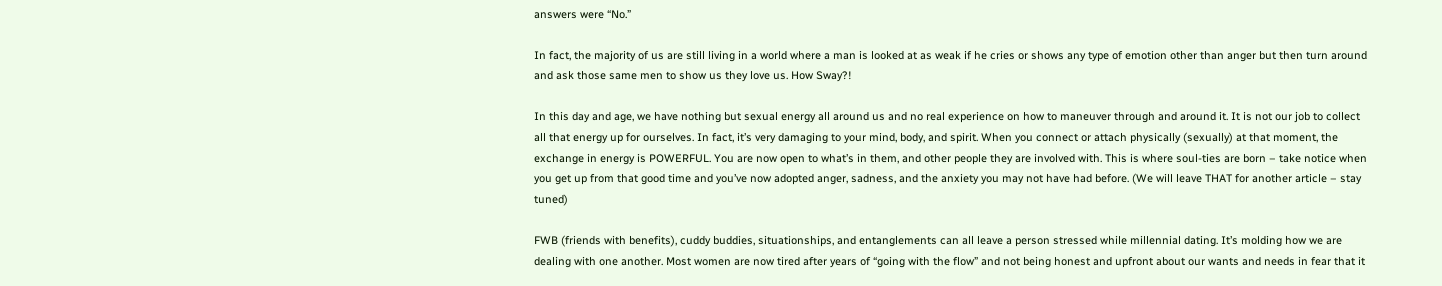answers were “No.”

In fact, the majority of us are still living in a world where a man is looked at as weak if he cries or shows any type of emotion other than anger but then turn around and ask those same men to show us they love us. How Sway?!

In this day and age, we have nothing but sexual energy all around us and no real experience on how to maneuver through and around it. It is not our job to collect all that energy up for ourselves. In fact, it’s very damaging to your mind, body, and spirit. When you connect or attach physically (sexually) at that moment, the exchange in energy is POWERFUL. You are now open to what’s in them, and other people they are involved with. This is where soul-ties are born – take notice when you get up from that good time and you’ve now adopted anger, sadness, and the anxiety you may not have had before. (We will leave THAT for another article – stay tuned)

FWB (friends with benefits), cuddy buddies, situationships, and entanglements can all leave a person stressed while millennial dating. It’s molding how we are dealing with one another. Most women are now tired after years of “going with the flow” and not being honest and upfront about our wants and needs in fear that it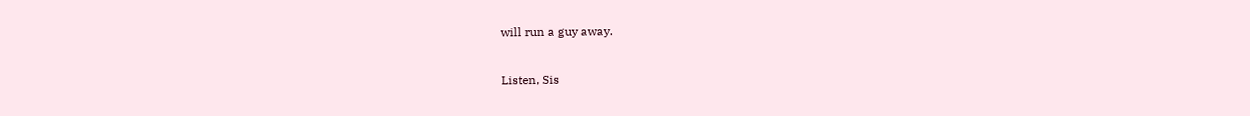will run a guy away.

Listen, Sis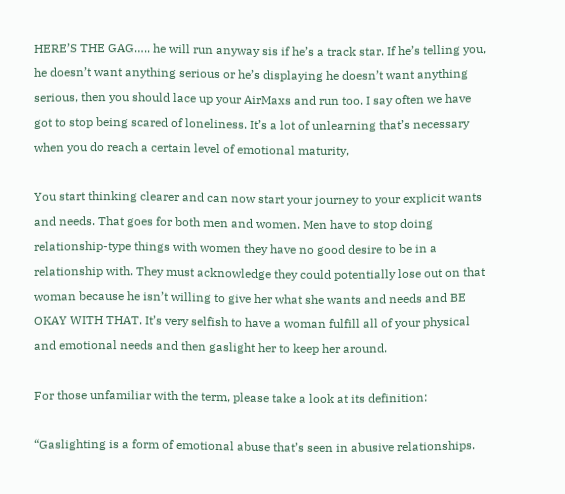HERE’S THE GAG….. he will run anyway sis if he’s a track star. If he’s telling you, he doesn’t want anything serious or he’s displaying he doesn’t want anything serious, then you should lace up your AirMaxs and run too. I say often we have got to stop being scared of loneliness. It’s a lot of unlearning that’s necessary when you do reach a certain level of emotional maturity,

You start thinking clearer and can now start your journey to your explicit wants and needs. That goes for both men and women. Men have to stop doing relationship-type things with women they have no good desire to be in a relationship with. They must acknowledge they could potentially lose out on that woman because he isn’t willing to give her what she wants and needs and BE OKAY WITH THAT. It’s very selfish to have a woman fulfill all of your physical and emotional needs and then gaslight her to keep her around.

For those unfamiliar with the term, please take a look at its definition:

“Gaslighting is a form of emotional abuse that’s seen in abusive relationships.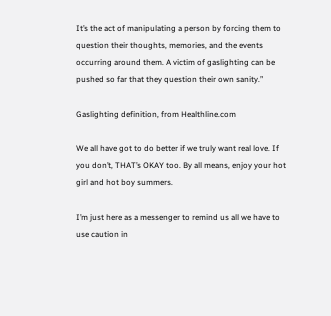It’s the act of manipulating a person by forcing them to question their thoughts, memories, and the events occurring around them. A victim of gaslighting can be pushed so far that they question their own sanity.”

Gaslighting definition, from Healthline.com

We all have got to do better if we truly want real love. If you don’t, THAT’s OKAY too. By all means, enjoy your hot girl and hot boy summers.

I’m just here as a messenger to remind us all we have to use caution in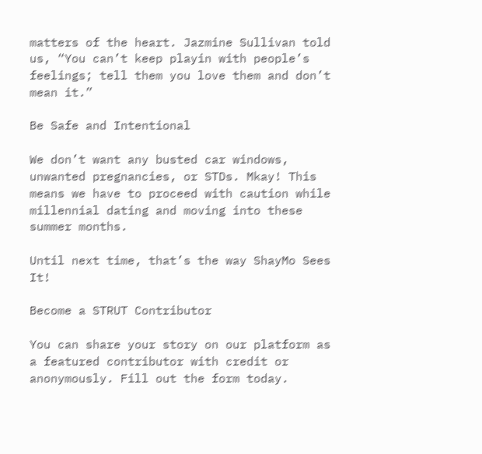matters of the heart. Jazmine Sullivan told us, “You can’t keep playin with people’s feelings; tell them you love them and don’t mean it.”

Be Safe and Intentional

We don’t want any busted car windows, unwanted pregnancies, or STDs. Mkay! This means we have to proceed with caution while millennial dating and moving into these summer months.

Until next time, that’s the way ShayMo Sees It!

Become a STRUT Contributor

You can share your story on our platform as a featured contributor with credit or anonymously. Fill out the form today.